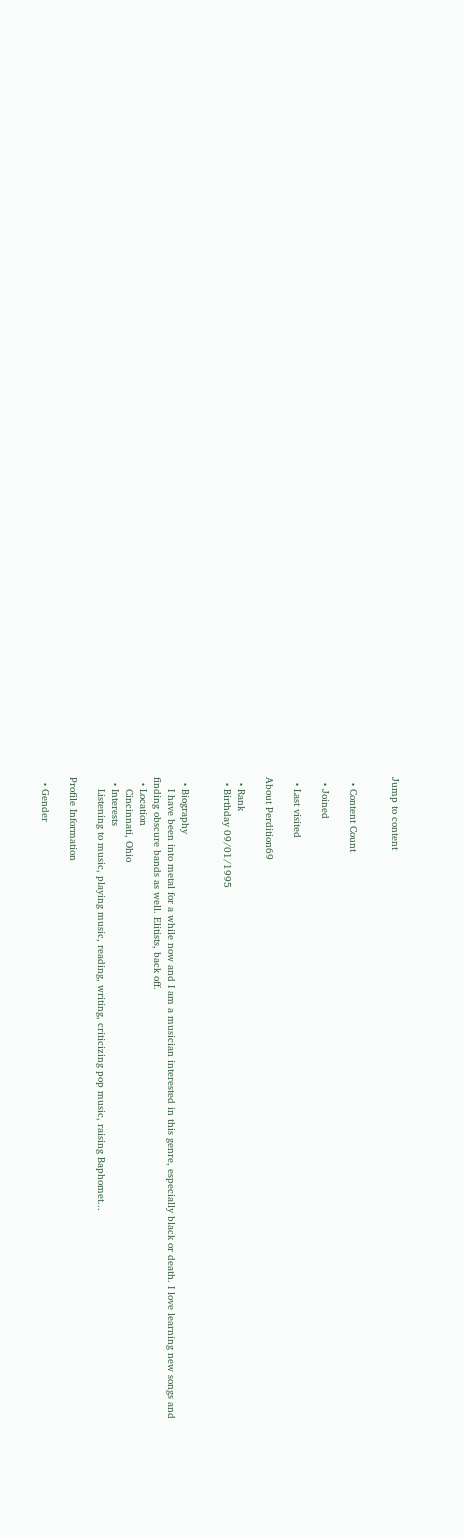Jump to content


  • Content Count

  • Joined

  • Last visited

About Perdition69

  • Rank
  • Birthday 09/01/1995


  • Biography
    I have been into metal for a while now and I am a musician interested in this genre, especially black or death. I love learning new songs and finding obscure bands as well. Elitists, back off.
  • Location
    Cincinnati, Ohio
  • Interests
    Listening to music, playing music, reading, writing, criticizing pop music, raising Baphomet...

Profile Information

  • Gender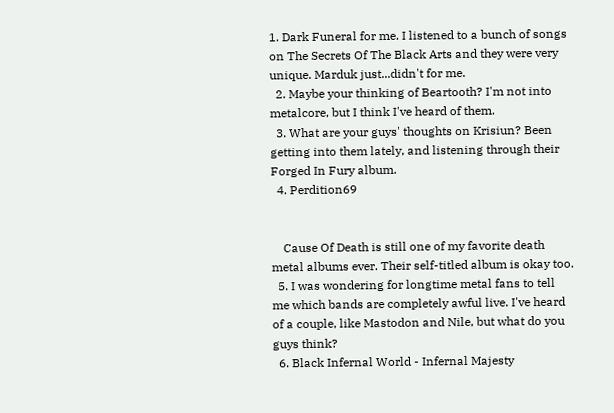1. Dark Funeral for me. I listened to a bunch of songs on The Secrets Of The Black Arts and they were very unique. Marduk just...didn't for me.
  2. Maybe your thinking of Beartooth? I'm not into metalcore, but I think I've heard of them.
  3. What are your guys' thoughts on Krisiun? Been getting into them lately, and listening through their Forged In Fury album.
  4. Perdition69


    Cause Of Death is still one of my favorite death metal albums ever. Their self-titled album is okay too.
  5. I was wondering for longtime metal fans to tell me which bands are completely awful live. I've heard of a couple, like Mastodon and Nile, but what do you guys think?
  6. Black Infernal World - Infernal Majesty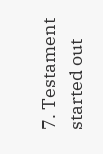7. Testament started out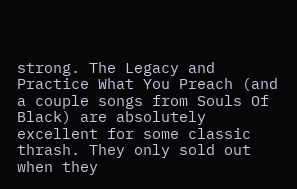strong. The Legacy and Practice What You Preach (and a couple songs from Souls Of Black) are absolutely excellent for some classic thrash. They only sold out when they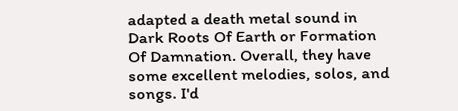adapted a death metal sound in Dark Roots Of Earth or Formation Of Damnation. Overall, they have some excellent melodies, solos, and songs. I'd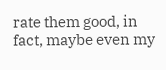rate them good, in fact, maybe even my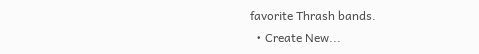favorite Thrash bands.
  • Create New...